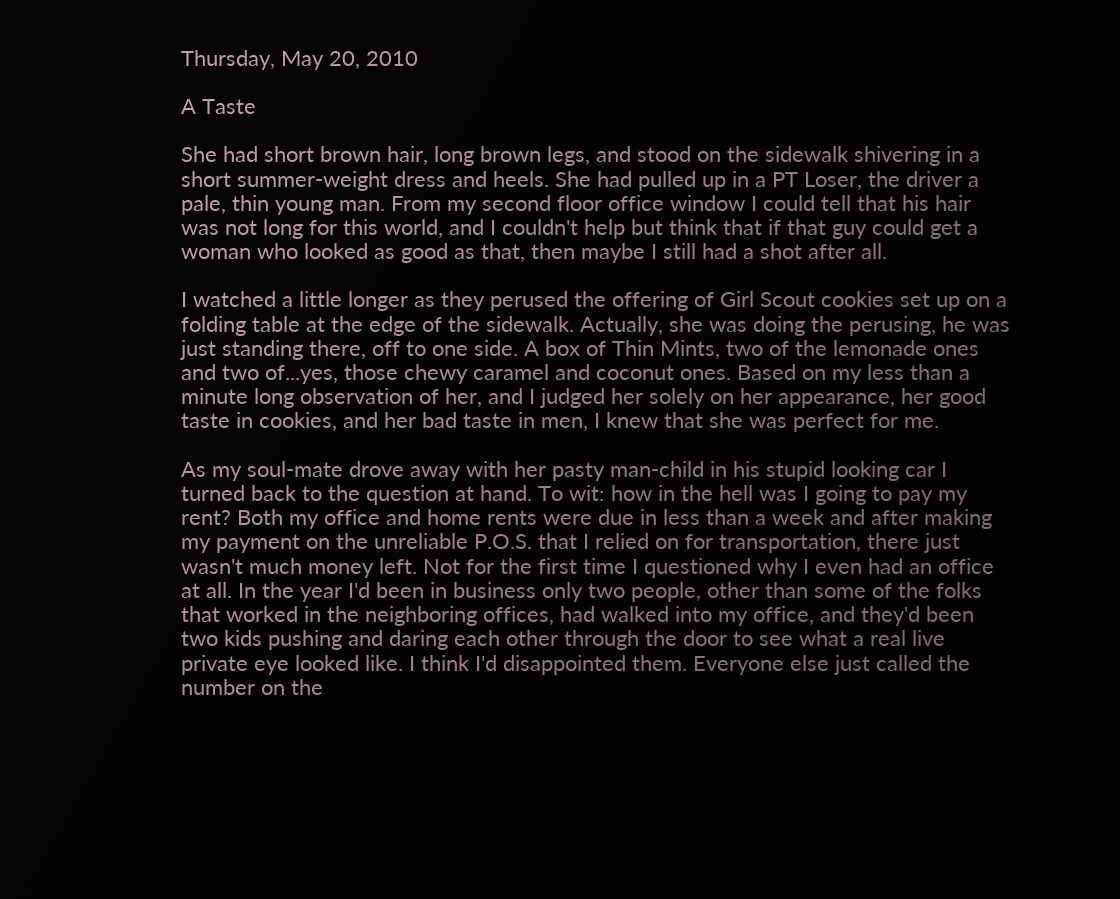Thursday, May 20, 2010

A Taste

She had short brown hair, long brown legs, and stood on the sidewalk shivering in a short summer-weight dress and heels. She had pulled up in a PT Loser, the driver a pale, thin young man. From my second floor office window I could tell that his hair was not long for this world, and I couldn't help but think that if that guy could get a woman who looked as good as that, then maybe I still had a shot after all.

I watched a little longer as they perused the offering of Girl Scout cookies set up on a folding table at the edge of the sidewalk. Actually, she was doing the perusing, he was just standing there, off to one side. A box of Thin Mints, two of the lemonade ones and two of...yes, those chewy caramel and coconut ones. Based on my less than a minute long observation of her, and I judged her solely on her appearance, her good taste in cookies, and her bad taste in men, I knew that she was perfect for me.

As my soul-mate drove away with her pasty man-child in his stupid looking car I turned back to the question at hand. To wit: how in the hell was I going to pay my rent? Both my office and home rents were due in less than a week and after making my payment on the unreliable P.O.S. that I relied on for transportation, there just wasn't much money left. Not for the first time I questioned why I even had an office at all. In the year I'd been in business only two people, other than some of the folks that worked in the neighboring offices, had walked into my office, and they'd been two kids pushing and daring each other through the door to see what a real live private eye looked like. I think I'd disappointed them. Everyone else just called the number on the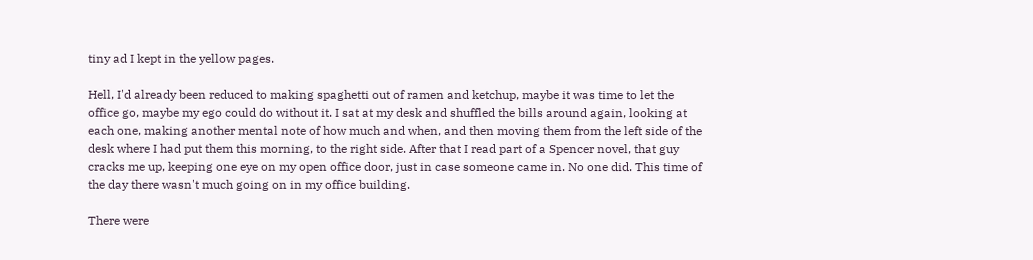tiny ad I kept in the yellow pages.

Hell, I'd already been reduced to making spaghetti out of ramen and ketchup, maybe it was time to let the office go, maybe my ego could do without it. I sat at my desk and shuffled the bills around again, looking at each one, making another mental note of how much and when, and then moving them from the left side of the desk where I had put them this morning, to the right side. After that I read part of a Spencer novel, that guy cracks me up, keeping one eye on my open office door, just in case someone came in. No one did. This time of the day there wasn't much going on in my office building.

There were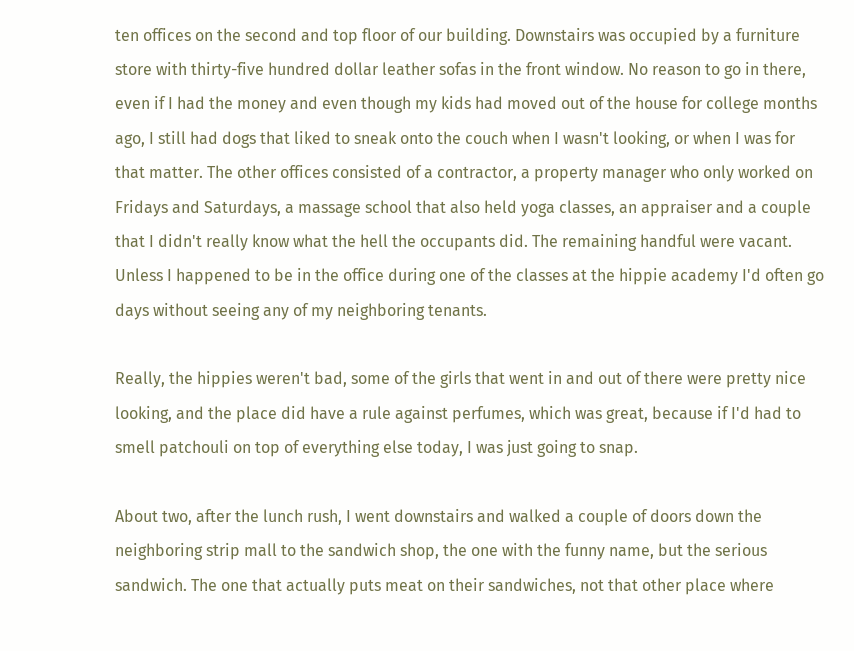ten offices on the second and top floor of our building. Downstairs was occupied by a furniture store with thirty-five hundred dollar leather sofas in the front window. No reason to go in there, even if I had the money and even though my kids had moved out of the house for college months ago, I still had dogs that liked to sneak onto the couch when I wasn't looking, or when I was for that matter. The other offices consisted of a contractor, a property manager who only worked on Fridays and Saturdays, a massage school that also held yoga classes, an appraiser and a couple that I didn't really know what the hell the occupants did. The remaining handful were vacant. Unless I happened to be in the office during one of the classes at the hippie academy I'd often go days without seeing any of my neighboring tenants.

Really, the hippies weren't bad, some of the girls that went in and out of there were pretty nice looking, and the place did have a rule against perfumes, which was great, because if I'd had to smell patchouli on top of everything else today, I was just going to snap.

About two, after the lunch rush, I went downstairs and walked a couple of doors down the neighboring strip mall to the sandwich shop, the one with the funny name, but the serious sandwich. The one that actually puts meat on their sandwiches, not that other place where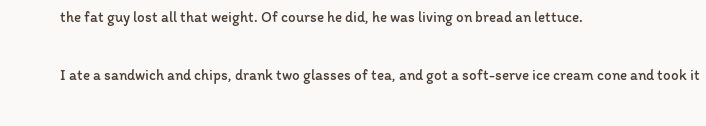the fat guy lost all that weight. Of course he did, he was living on bread an lettuce.

I ate a sandwich and chips, drank two glasses of tea, and got a soft-serve ice cream cone and took it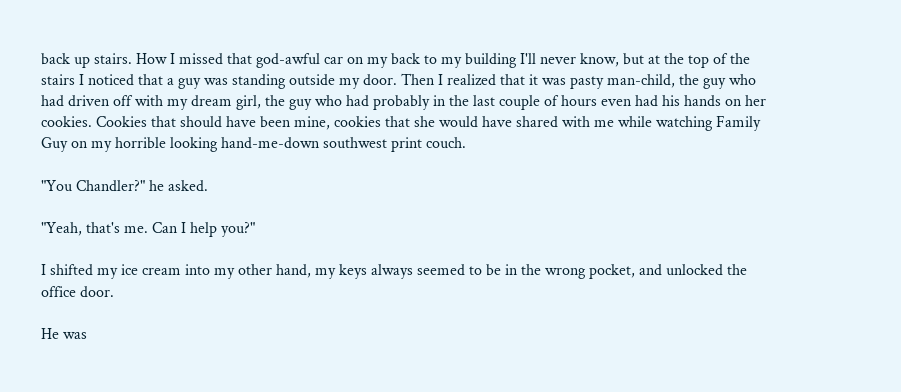back up stairs. How I missed that god-awful car on my back to my building I'll never know, but at the top of the stairs I noticed that a guy was standing outside my door. Then I realized that it was pasty man-child, the guy who had driven off with my dream girl, the guy who had probably in the last couple of hours even had his hands on her cookies. Cookies that should have been mine, cookies that she would have shared with me while watching Family Guy on my horrible looking hand-me-down southwest print couch.

"You Chandler?" he asked.

"Yeah, that's me. Can I help you?"

I shifted my ice cream into my other hand, my keys always seemed to be in the wrong pocket, and unlocked the office door.

He was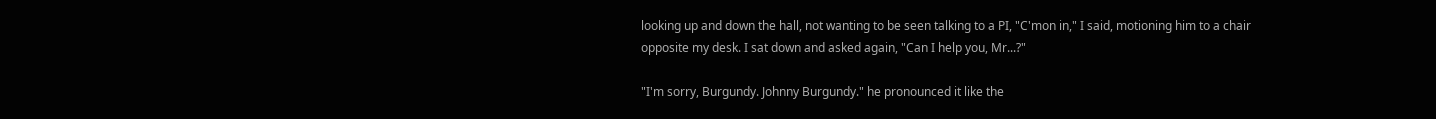looking up and down the hall, not wanting to be seen talking to a PI, "C'mon in," I said, motioning him to a chair opposite my desk. I sat down and asked again, "Can I help you, Mr...?"

"I'm sorry, Burgundy. Johnny Burgundy." he pronounced it like the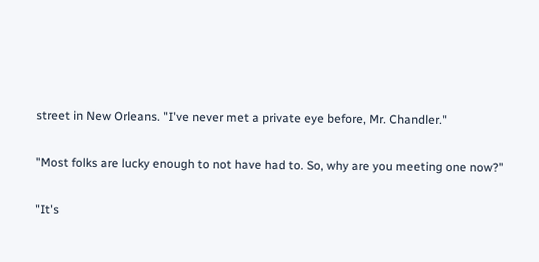street in New Orleans. "I've never met a private eye before, Mr. Chandler."

"Most folks are lucky enough to not have had to. So, why are you meeting one now?"

"It's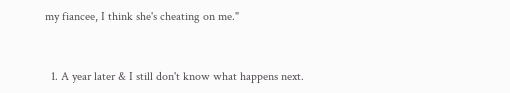my fiancee, I think she's cheating on me."


  1. A year later & I still don't know what happens next.